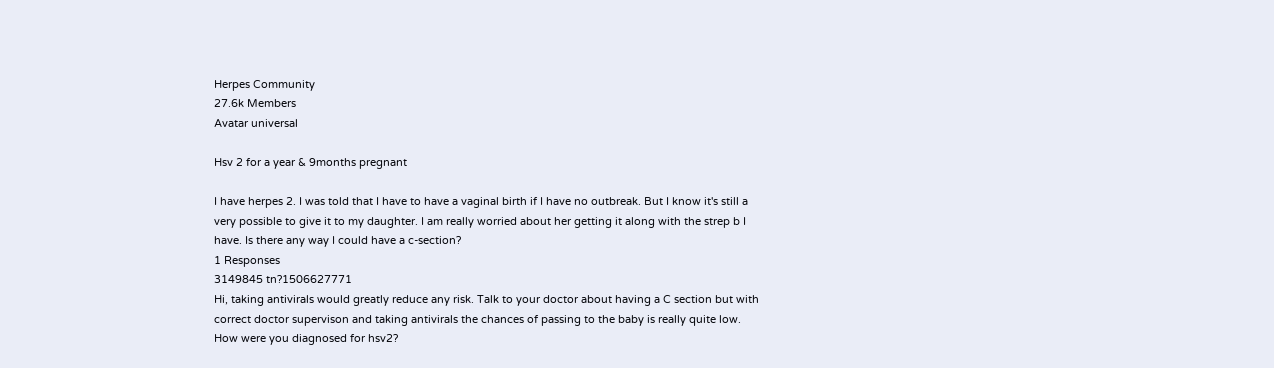Herpes Community
27.6k Members
Avatar universal

Hsv 2 for a year & 9months pregnant

I have herpes 2. I was told that I have to have a vaginal birth if I have no outbreak. But I know it's still a very possible to give it to my daughter. I am really worried about her getting it along with the strep b I have. Is there any way I could have a c-section?
1 Responses
3149845 tn?1506627771
Hi, taking antivirals would greatly reduce any risk. Talk to your doctor about having a C section but with correct doctor supervison and taking antivirals the chances of passing to the baby is really quite low. How were you diagnosed for hsv2?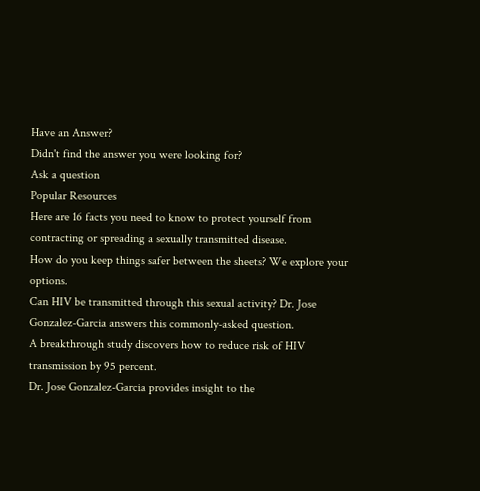Have an Answer?
Didn't find the answer you were looking for?
Ask a question
Popular Resources
Here are 16 facts you need to know to protect yourself from contracting or spreading a sexually transmitted disease.
How do you keep things safer between the sheets? We explore your options.
Can HIV be transmitted through this sexual activity? Dr. Jose Gonzalez-Garcia answers this commonly-asked question.
A breakthrough study discovers how to reduce risk of HIV transmission by 95 percent.
Dr. Jose Gonzalez-Garcia provides insight to the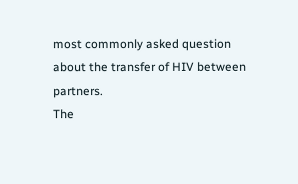most commonly asked question about the transfer of HIV between partners.
The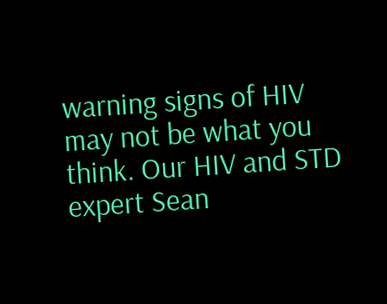warning signs of HIV may not be what you think. Our HIV and STD expert Sean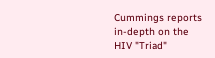Cummings reports in-depth on the HIV "Triad"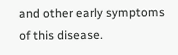and other early symptoms of this disease.